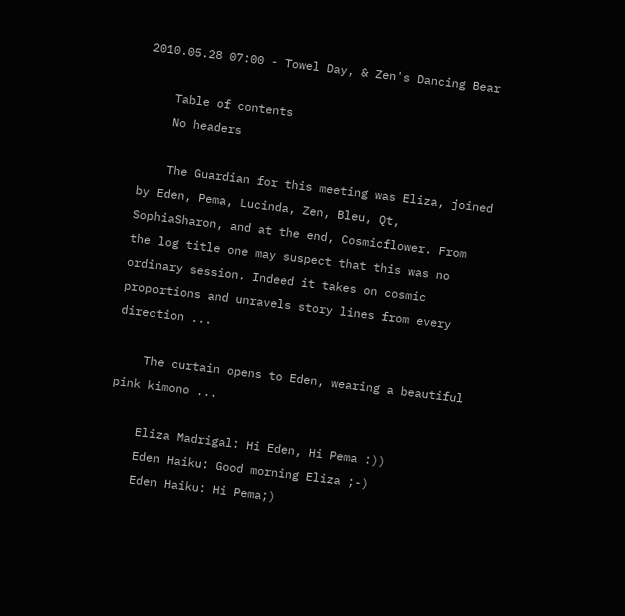2010.05.28 07:00 - Towel Day, & Zen's Dancing Bear

    Table of contents
    No headers

    The Guardian for this meeting was Eliza, joined by Eden, Pema, Lucinda, Zen, Bleu, Qt, SophiaSharon, and at the end, Cosmicflower. From the log title one may suspect that this was no ordinary session. Indeed it takes on cosmic proportions and unravels story lines from every direction ...

    The curtain opens to Eden, wearing a beautiful pink kimono ...

    Eliza Madrigal: Hi Eden, Hi Pema :))
    Eden Haiku: Good morning Eliza ;-)
    Eden Haiku: Hi Pema;)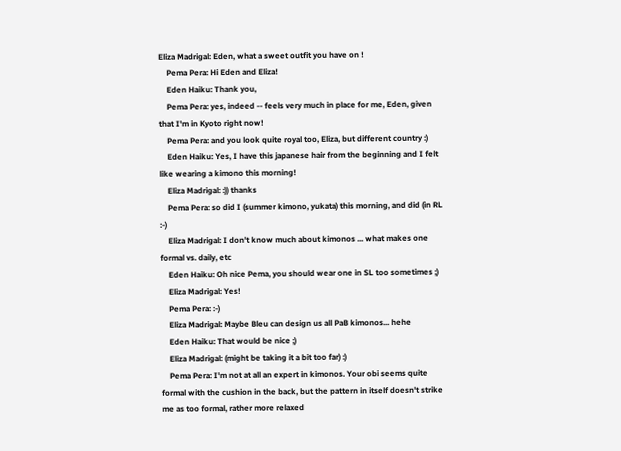Eliza Madrigal: Eden, what a sweet outfit you have on !
    Pema Pera: Hi Eden and Eliza!
    Eden Haiku: Thank you,
    Pema Pera: yes, indeed -- feels very much in place for me, Eden, given that I'm in Kyoto right now!
    Pema Pera: and you look quite royal too, Eliza, but different country :)
    Eden Haiku: Yes, I have this japanese hair from the beginning and I felt like wearing a kimono this morning!
    Eliza Madrigal: :)) thanks
    Pema Pera: so did I (summer kimono, yukata) this morning, and did (in RL :-)
    Eliza Madrigal: I don't know much about kimonos ... what makes one formal vs. daily, etc
    Eden Haiku: Oh nice Pema, you should wear one in SL too sometimes ;)
    Eliza Madrigal: Yes!
    Pema Pera: :-)
    Eliza Madrigal: Maybe Bleu can design us all PaB kimonos... hehe
    Eden Haiku: That would be nice ;)
    Eliza Madrigal: (might be taking it a bit too far) :)
    Pema Pera: I'm not at all an expert in kimonos. Your obi seems quite formal with the cushion in the back, but the pattern in itself doesn't strike me as too formal, rather more relaxed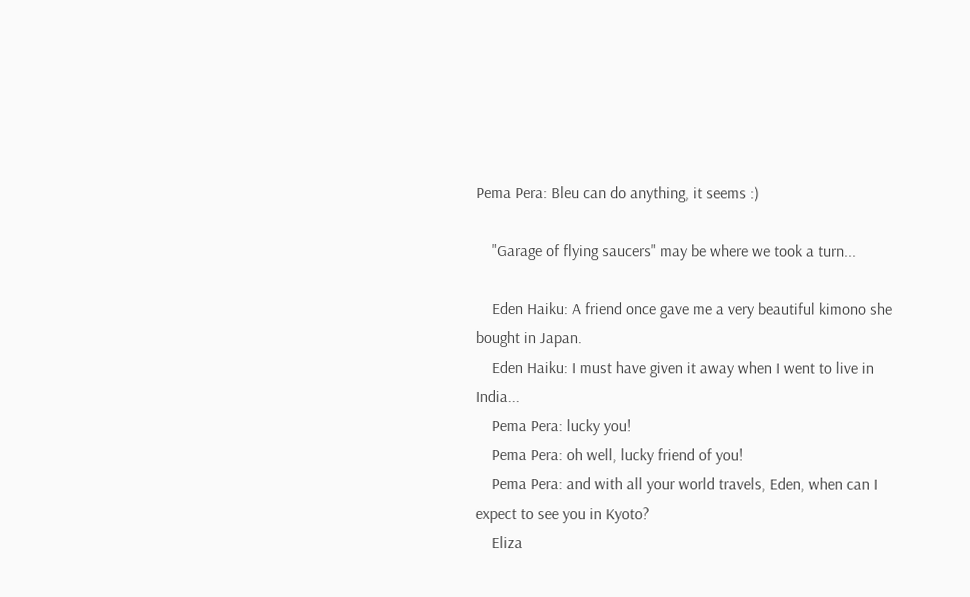Pema Pera: Bleu can do anything, it seems :)

    "Garage of flying saucers" may be where we took a turn...

    Eden Haiku: A friend once gave me a very beautiful kimono she bought in Japan.
    Eden Haiku: I must have given it away when I went to live in India...
    Pema Pera: lucky you!
    Pema Pera: oh well, lucky friend of you!
    Pema Pera: and with all your world travels, Eden, when can I expect to see you in Kyoto?
    Eliza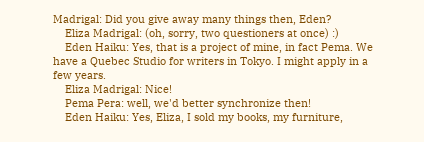Madrigal: Did you give away many things then, Eden?
    Eliza Madrigal: (oh, sorry, two questioners at once) :)
    Eden Haiku: Yes, that is a project of mine, in fact Pema. We have a Quebec Studio for writers in Tokyo. I might apply in a few years.
    Eliza Madrigal: Nice!
    Pema Pera: well, we'd better synchronize then!
    Eden Haiku: Yes, Eliza, I sold my books, my furniture,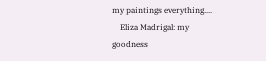my paintings everything....
    Eliza Madrigal: my goodness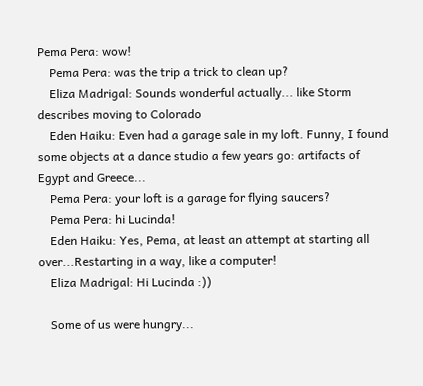Pema Pera: wow!
    Pema Pera: was the trip a trick to clean up?
    Eliza Madrigal: Sounds wonderful actually... like Storm describes moving to Colorado
    Eden Haiku: Even had a garage sale in my loft. Funny, I found some objects at a dance studio a few years go: artifacts of Egypt and Greece...
    Pema Pera: your loft is a garage for flying saucers?
    Pema Pera: hi Lucinda!
    Eden Haiku: Yes, Pema, at least an attempt at starting all over...Restarting in a way, like a computer!
    Eliza Madrigal: Hi Lucinda :))

    Some of us were hungry...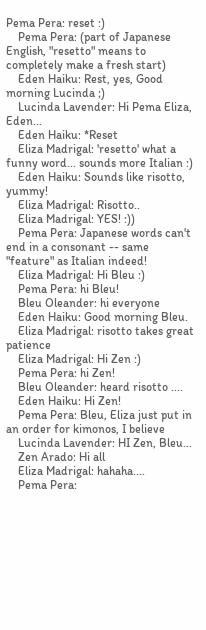Pema Pera: reset :)
    Pema Pera: (part of Japanese English, "resetto" means to completely make a fresh start)
    Eden Haiku: Rest, yes, Good morning Lucinda ;)
    Lucinda Lavender: Hi Pema Eliza, Eden...
    Eden Haiku: *Reset
    Eliza Madrigal: 'resetto' what a funny word... sounds more Italian :)
    Eden Haiku: Sounds like risotto, yummy!
    Eliza Madrigal: Risotto..
    Eliza Madrigal: YES! :))
    Pema Pera: Japanese words can't end in a consonant -- same "feature" as Italian indeed!
    Eliza Madrigal: Hi Bleu :)
    Pema Pera: hi Bleu!
    Bleu Oleander: hi everyone
    Eden Haiku: Good morning Bleu.
    Eliza Madrigal: risotto takes great patience
    Eliza Madrigal: Hi Zen :)
    Pema Pera: hi Zen!
    Bleu Oleander: heard risotto ....
    Eden Haiku: Hi Zen!
    Pema Pera: Bleu, Eliza just put in an order for kimonos, I believe
    Lucinda Lavender: HI Zen, Bleu...
    Zen Arado: Hi all
    Eliza Madrigal: hahaha....
    Pema Pera: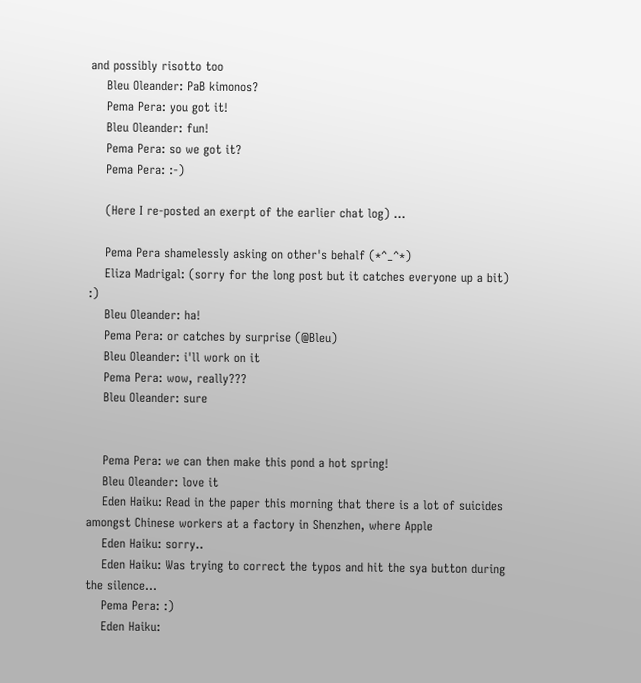and possibly risotto too
    Bleu Oleander: PaB kimonos?
    Pema Pera: you got it!
    Bleu Oleander: fun!
    Pema Pera: so we got it?
    Pema Pera: :-)

    (Here I re-posted an exerpt of the earlier chat log) ...

    Pema Pera shamelessly asking on other's behalf (*^_^*)
    Eliza Madrigal: (sorry for the long post but it catches everyone up a bit) :)
    Bleu Oleander: ha!
    Pema Pera: or catches by surprise (@Bleu)
    Bleu Oleander: i'll work on it
    Pema Pera: wow, really???
    Bleu Oleander: sure


    Pema Pera: we can then make this pond a hot spring!
    Bleu Oleander: love it
    Eden Haiku: Read in the paper this morning that there is a lot of suicides amongst Chinese workers at a factory in Shenzhen, where Apple
    Eden Haiku: sorry..
    Eden Haiku: Was trying to correct the typos and hit the sya button during the silence...
    Pema Pera: :)
    Eden Haiku: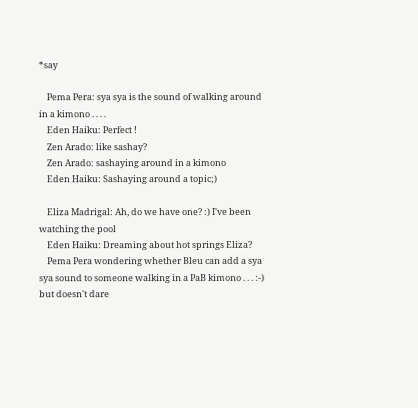*say

    Pema Pera: sya sya is the sound of walking around in a kimono . . . .
    Eden Haiku: Perfect !
    Zen Arado: like sashay?
    Zen Arado: sashaying around in a kimono
    Eden Haiku: Sashaying around a topic;)

    Eliza Madrigal: Ah, do we have one? :) I've been watching the pool
    Eden Haiku: Dreaming about hot springs Eliza?
    Pema Pera wondering whether Bleu can add a sya sya sound to someone walking in a PaB kimono . . . :-) but doesn't dare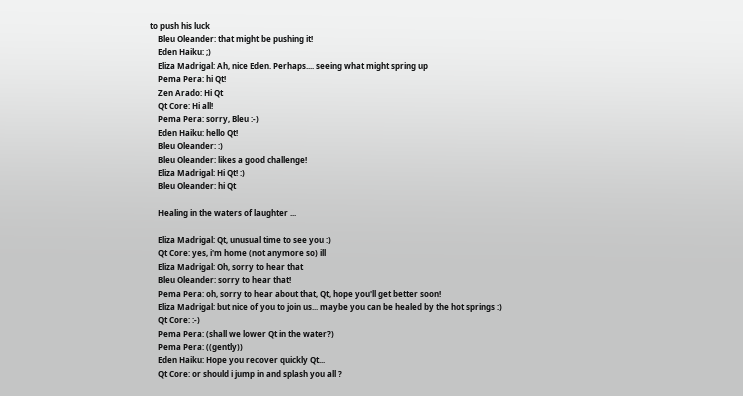to push his luck
    Bleu Oleander: that might be pushing it!
    Eden Haiku: ;)
    Eliza Madrigal: Ah, nice Eden. Perhaps.... seeing what might spring up
    Pema Pera: hi Qt!
    Zen Arado: Hi Qt
    Qt Core: Hi all!
    Pema Pera: sorry, Bleu :-)
    Eden Haiku: hello Qt!
    Bleu Oleander: :)
    Bleu Oleander: likes a good challenge!
    Eliza Madrigal: Hi Qt! :)
    Bleu Oleander: hi Qt

    Healing in the waters of laughter ...

    Eliza Madrigal: Qt, unusual time to see you :)
    Qt Core: yes, i'm home (not anymore so) ill
    Eliza Madrigal: Oh, sorry to hear that
    Bleu Oleander: sorry to hear that!
    Pema Pera: oh, sorry to hear about that, Qt, hope you'll get better soon!
    Eliza Madrigal: but nice of you to join us... maybe you can be healed by the hot springs :)
    Qt Core: :-)
    Pema Pera: (shall we lower Qt in the water?)
    Pema Pera: ((gently))
    Eden Haiku: Hope you recover quickly Qt...
    Qt Core: or should i jump in and splash you all ?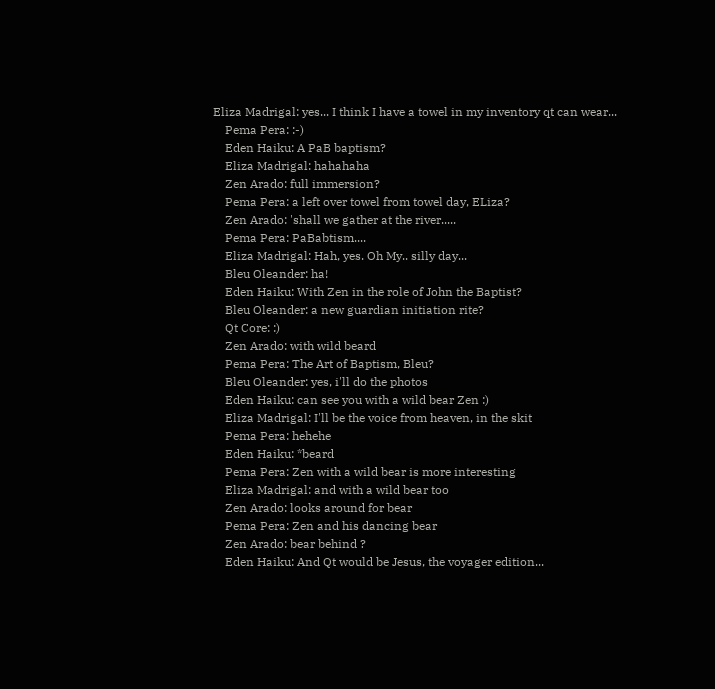Eliza Madrigal: yes... I think I have a towel in my inventory qt can wear...
    Pema Pera: :-)
    Eden Haiku: A PaB baptism?
    Eliza Madrigal: hahahaha
    Zen Arado: full immersion?
    Pema Pera: a left over towel from towel day, ELiza?
    Zen Arado: 'shall we gather at the river.....
    Pema Pera: PaBabtism....
    Eliza Madrigal: Hah, yes. Oh My.. silly day...
    Bleu Oleander: ha!
    Eden Haiku: With Zen in the role of John the Baptist?
    Bleu Oleander: a new guardian initiation rite?
    Qt Core: :)
    Zen Arado: with wild beard
    Pema Pera: The Art of Baptism, Bleu?
    Bleu Oleander: yes, i'll do the photos
    Eden Haiku: can see you with a wild bear Zen :)
    Eliza Madrigal: I'll be the voice from heaven, in the skit
    Pema Pera: hehehe
    Eden Haiku: *beard
    Pema Pera: Zen with a wild bear is more interesting
    Eliza Madrigal: and with a wild bear too
    Zen Arado: looks around for bear
    Pema Pera: Zen and his dancing bear
    Zen Arado: bear behind ?
    Eden Haiku: And Qt would be Jesus, the voyager edition...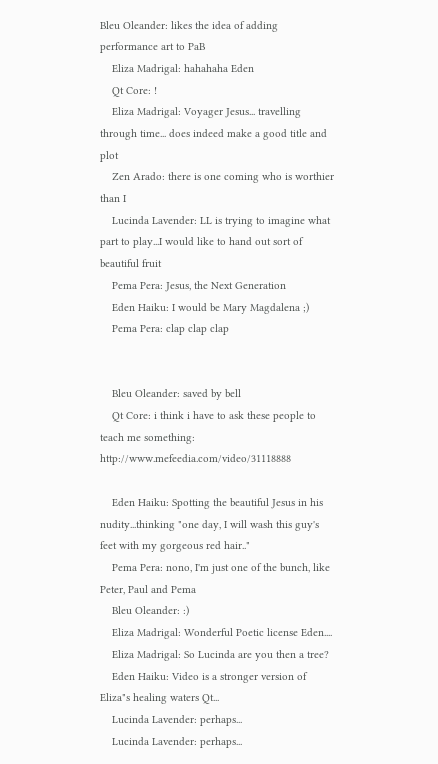Bleu Oleander: likes the idea of adding performance art to PaB
    Eliza Madrigal: hahahaha Eden
    Qt Core: !
    Eliza Madrigal: Voyager Jesus... travelling through time... does indeed make a good title and plot
    Zen Arado: there is one coming who is worthier than I
    Lucinda Lavender: LL is trying to imagine what part to play...I would like to hand out sort of beautiful fruit
    Pema Pera: Jesus, the Next Generation
    Eden Haiku: I would be Mary Magdalena ;)
    Pema Pera: clap clap clap


    Bleu Oleander: saved by bell
    Qt Core: i think i have to ask these people to teach me something: http://www.mefeedia.com/video/31118888

    Eden Haiku: Spotting the beautiful Jesus in his nudity...thinking "one day, I will wash this guy's feet with my gorgeous red hair.."
    Pema Pera: nono, I'm just one of the bunch, like Peter, Paul and Pema
    Bleu Oleander: :)
    Eliza Madrigal: Wonderful Poetic license Eden....
    Eliza Madrigal: So Lucinda are you then a tree?
    Eden Haiku: Video is a stronger version of Eliza"s healing waters Qt...
    Lucinda Lavender: perhaps...
    Lucinda Lavender: perhaps...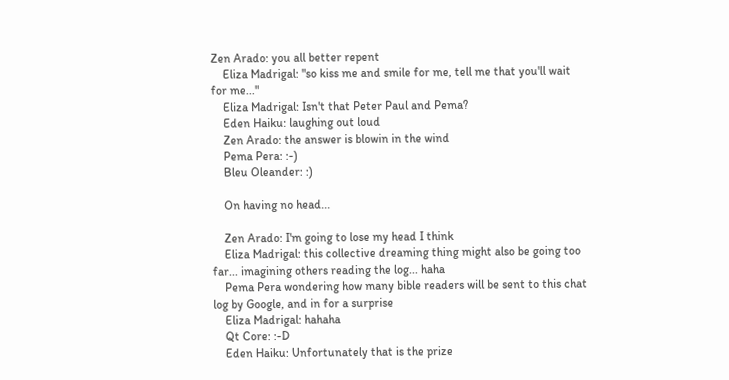Zen Arado: you all better repent
    Eliza Madrigal: "so kiss me and smile for me, tell me that you'll wait for me..."
    Eliza Madrigal: Isn't that Peter Paul and Pema?
    Eden Haiku: laughing out loud
    Zen Arado: the answer is blowin in the wind
    Pema Pera: :-)
    Bleu Oleander: :)

    On having no head...

    Zen Arado: I'm going to lose my head I think
    Eliza Madrigal: this collective dreaming thing might also be going too far... imagining others reading the log... haha
    Pema Pera wondering how many bible readers will be sent to this chat log by Google, and in for a surprise
    Eliza Madrigal: hahaha
    Qt Core: :-D
    Eden Haiku: Unfortunately that is the prize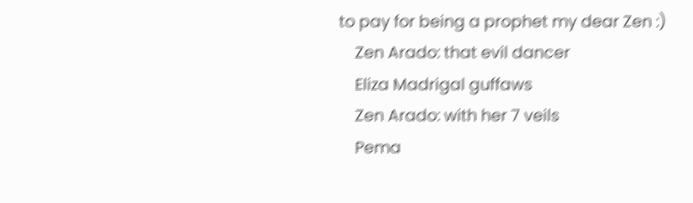to pay for being a prophet my dear Zen :)
    Zen Arado: that evil dancer
    Eliza Madrigal guffaws
    Zen Arado: with her 7 veils
    Pema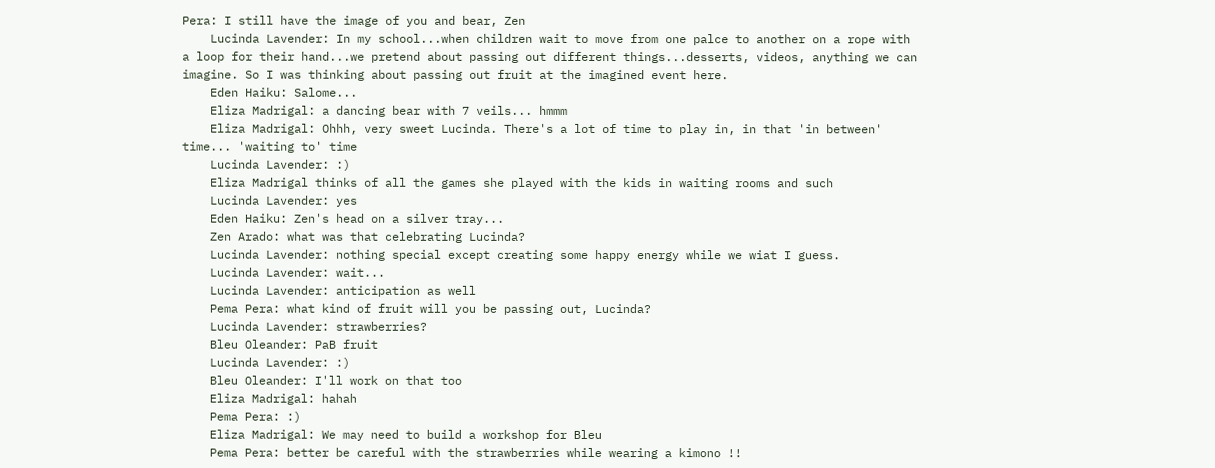Pera: I still have the image of you and bear, Zen
    Lucinda Lavender: In my school...when children wait to move from one palce to another on a rope with a loop for their hand...we pretend about passing out different things...desserts, videos, anything we can imagine. So I was thinking about passing out fruit at the imagined event here.
    Eden Haiku: Salome...
    Eliza Madrigal: a dancing bear with 7 veils... hmmm
    Eliza Madrigal: Ohhh, very sweet Lucinda. There's a lot of time to play in, in that 'in between' time... 'waiting to' time
    Lucinda Lavender: :)
    Eliza Madrigal thinks of all the games she played with the kids in waiting rooms and such
    Lucinda Lavender: yes
    Eden Haiku: Zen's head on a silver tray...
    Zen Arado: what was that celebrating Lucinda?
    Lucinda Lavender: nothing special except creating some happy energy while we wiat I guess.
    Lucinda Lavender: wait...
    Lucinda Lavender: anticipation as well
    Pema Pera: what kind of fruit will you be passing out, Lucinda?
    Lucinda Lavender: strawberries?
    Bleu Oleander: PaB fruit
    Lucinda Lavender: :)
    Bleu Oleander: I'll work on that too
    Eliza Madrigal: hahah
    Pema Pera: :)
    Eliza Madrigal: We may need to build a workshop for Bleu
    Pema Pera: better be careful with the strawberries while wearing a kimono !!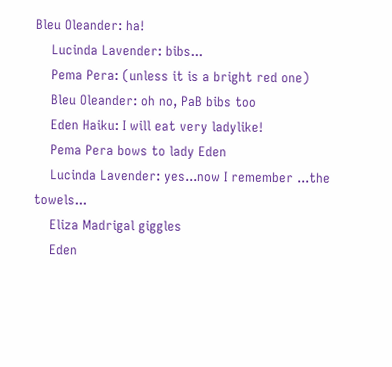Bleu Oleander: ha!
    Lucinda Lavender: bibs...
    Pema Pera: (unless it is a bright red one)
    Bleu Oleander: oh no, PaB bibs too
    Eden Haiku: I will eat very ladylike!
    Pema Pera bows to lady Eden
    Lucinda Lavender: yes...now I remember ...the towels...
    Eliza Madrigal giggles
    Eden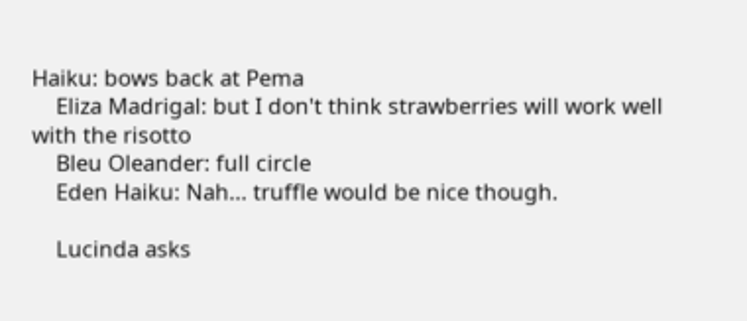Haiku: bows back at Pema
    Eliza Madrigal: but I don't think strawberries will work well with the risotto
    Bleu Oleander: full circle
    Eden Haiku: Nah... truffle would be nice though.

    Lucinda asks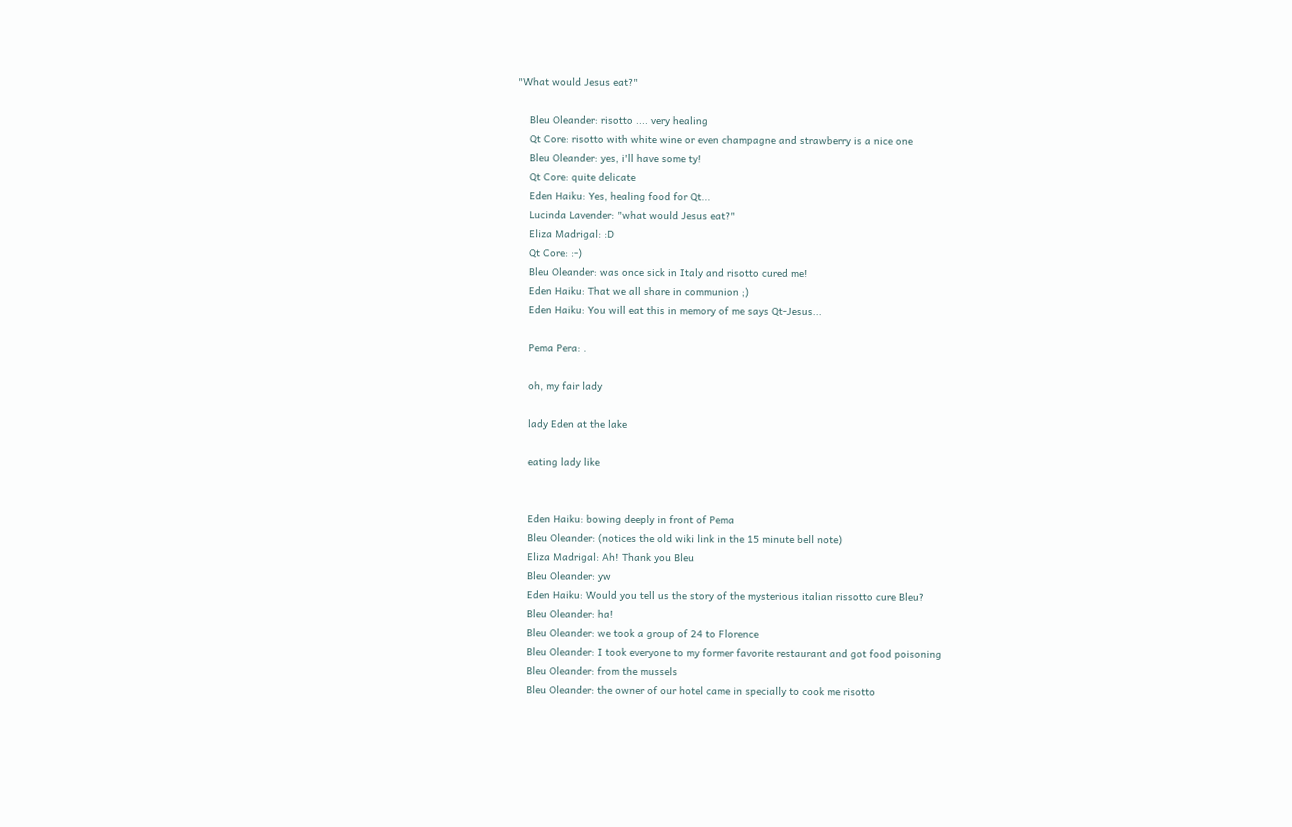"What would Jesus eat?"

    Bleu Oleander: risotto .... very healing
    Qt Core: risotto with white wine or even champagne and strawberry is a nice one
    Bleu Oleander: yes, i'll have some ty!
    Qt Core: quite delicate
    Eden Haiku: Yes, healing food for Qt...
    Lucinda Lavender: "what would Jesus eat?"
    Eliza Madrigal: :D
    Qt Core: :-)
    Bleu Oleander: was once sick in Italy and risotto cured me!
    Eden Haiku: That we all share in communion ;)
    Eden Haiku: You will eat this in memory of me says Qt-Jesus...

    Pema Pera: .

    oh, my fair lady

    lady Eden at the lake

    eating lady like


    Eden Haiku: bowing deeply in front of Pema
    Bleu Oleander: (notices the old wiki link in the 15 minute bell note)
    Eliza Madrigal: Ah! Thank you Bleu
    Bleu Oleander: yw
    Eden Haiku: Would you tell us the story of the mysterious italian rissotto cure Bleu?
    Bleu Oleander: ha!
    Bleu Oleander: we took a group of 24 to Florence
    Bleu Oleander: I took everyone to my former favorite restaurant and got food poisoning
    Bleu Oleander: from the mussels
    Bleu Oleander: the owner of our hotel came in specially to cook me risotto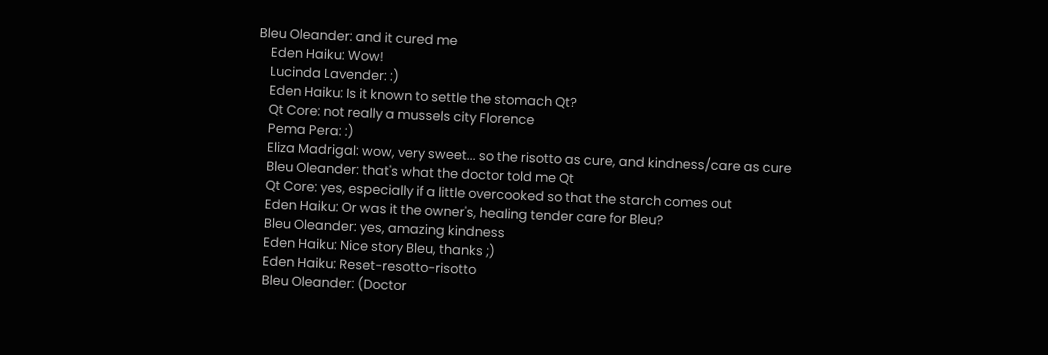Bleu Oleander: and it cured me
    Eden Haiku: Wow!
    Lucinda Lavender: :)
    Eden Haiku: Is it known to settle the stomach Qt?
    Qt Core: not really a mussels city Florence
    Pema Pera: :)
    Eliza Madrigal: wow, very sweet... so the risotto as cure, and kindness/care as cure
    Bleu Oleander: that's what the doctor told me Qt
    Qt Core: yes, especially if a little overcooked so that the starch comes out
    Eden Haiku: Or was it the owner's, healing tender care for Bleu?
    Bleu Oleander: yes, amazing kindness
    Eden Haiku: Nice story Bleu, thanks ;)
    Eden Haiku: Reset-resotto-risotto
    Bleu Oleander: (Doctor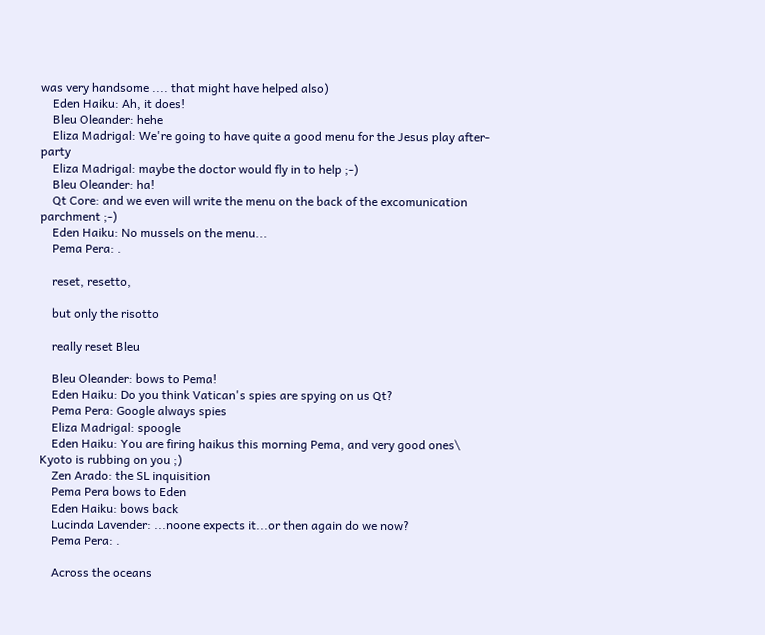was very handsome .... that might have helped also)
    Eden Haiku: Ah, it does!
    Bleu Oleander: hehe
    Eliza Madrigal: We're going to have quite a good menu for the Jesus play after-party
    Eliza Madrigal: maybe the doctor would fly in to help ;-)
    Bleu Oleander: ha!
    Qt Core: and we even will write the menu on the back of the excomunication parchment ;-)
    Eden Haiku: No mussels on the menu...
    Pema Pera: .

    reset, resetto,

    but only the risotto

    really reset Bleu

    Bleu Oleander: bows to Pema!
    Eden Haiku: Do you think Vatican's spies are spying on us Qt?
    Pema Pera: Google always spies
    Eliza Madrigal: spoogle
    Eden Haiku: You are firing haikus this morning Pema, and very good ones\ Kyoto is rubbing on you ;)
    Zen Arado: the SL inquisition
    Pema Pera bows to Eden
    Eden Haiku: bows back
    Lucinda Lavender: ...noone expects it...or then again do we now?
    Pema Pera: .

    Across the oceans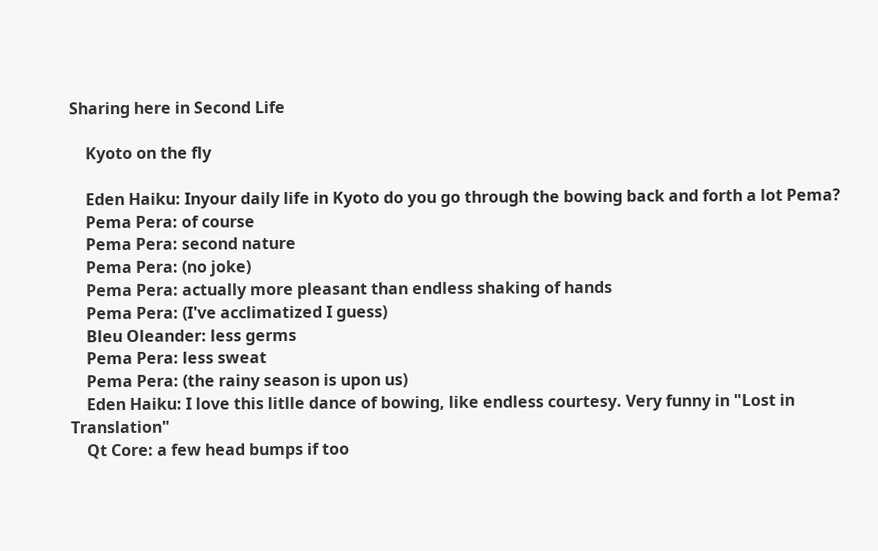Sharing here in Second Life

    Kyoto on the fly

    Eden Haiku: Inyour daily life in Kyoto do you go through the bowing back and forth a lot Pema?
    Pema Pera: of course
    Pema Pera: second nature
    Pema Pera: (no joke)
    Pema Pera: actually more pleasant than endless shaking of hands
    Pema Pera: (I've acclimatized I guess)
    Bleu Oleander: less germs
    Pema Pera: less sweat
    Pema Pera: (the rainy season is upon us)
    Eden Haiku: I love this litlle dance of bowing, like endless courtesy. Very funny in "Lost in Translation"
    Qt Core: a few head bumps if too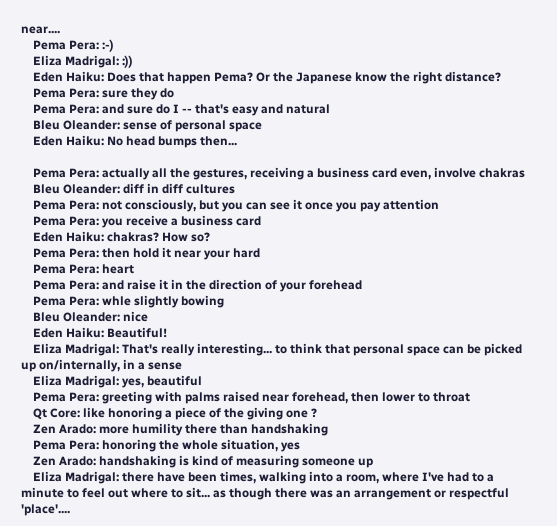near....
    Pema Pera: :-)
    Eliza Madrigal: :))
    Eden Haiku: Does that happen Pema? Or the Japanese know the right distance?
    Pema Pera: sure they do
    Pema Pera: and sure do I -- that's easy and natural
    Bleu Oleander: sense of personal space
    Eden Haiku: No head bumps then...

    Pema Pera: actually all the gestures, receiving a business card even, involve chakras
    Bleu Oleander: diff in diff cultures
    Pema Pera: not consciously, but you can see it once you pay attention
    Pema Pera: you receive a business card
    Eden Haiku: chakras? How so?
    Pema Pera: then hold it near your hard
    Pema Pera: heart
    Pema Pera: and raise it in the direction of your forehead
    Pema Pera: whle slightly bowing
    Bleu Oleander: nice
    Eden Haiku: Beautiful!
    Eliza Madrigal: That's really interesting... to think that personal space can be picked up on/internally, in a sense
    Eliza Madrigal: yes, beautiful
    Pema Pera: greeting with palms raised near forehead, then lower to throat
    Qt Core: like honoring a piece of the giving one ?
    Zen Arado: more humility there than handshaking
    Pema Pera: honoring the whole situation, yes
    Zen Arado: handshaking is kind of measuring someone up
    Eliza Madrigal: there have been times, walking into a room, where I've had to a minute to feel out where to sit... as though there was an arrangement or respectful 'place'....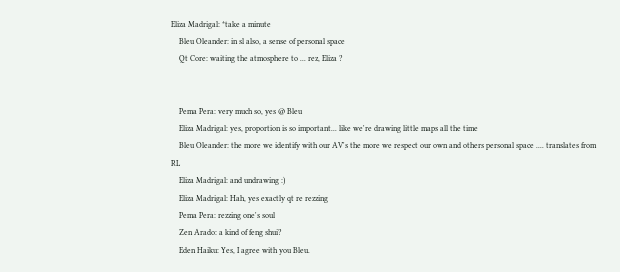Eliza Madrigal: *take a minute
    Bleu Oleander: in sl also, a sense of personal space
    Qt Core: waiting the atmosphere to ... rez, Eliza ?


    Pema Pera: very much so, yes @ Bleu
    Eliza Madrigal: yes, proportion is so important... like we're drawing little maps all the time
    Bleu Oleander: the more we identify with our AV's the more we respect our own and others personal space .... translates from RL
    Eliza Madrigal: and undrawing :)
    Eliza Madrigal: Hah, yes exactly qt re rezzing
    Pema Pera: rezzing one's soul
    Zen Arado: a kind of feng shui?
    Eden Haiku: Yes, I agree with you Bleu.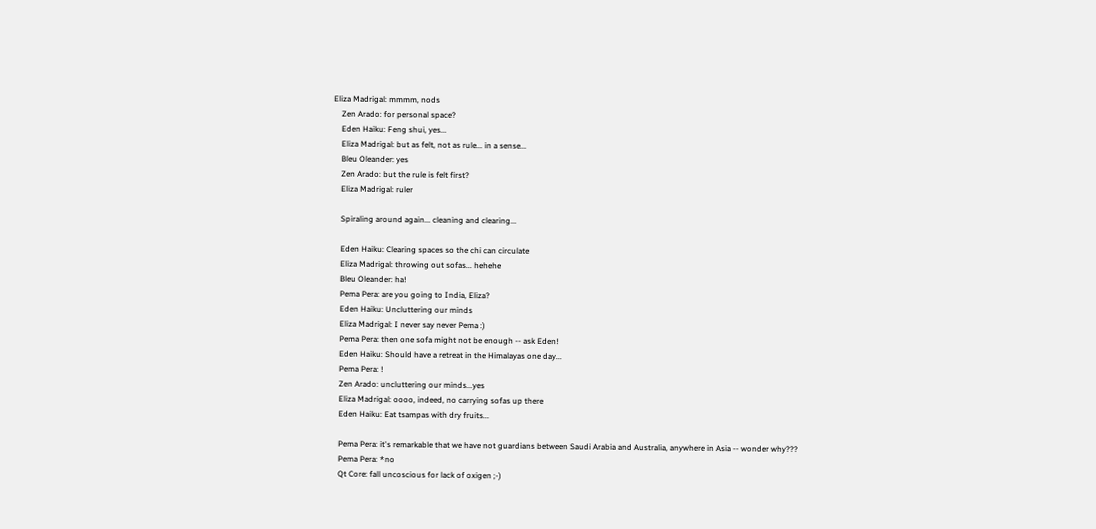Eliza Madrigal: mmmm, nods
    Zen Arado: for personal space?
    Eden Haiku: Feng shui, yes...
    Eliza Madrigal: but as felt, not as rule... in a sense...
    Bleu Oleander: yes
    Zen Arado: but the rule is felt first?
    Eliza Madrigal: ruler

    Spiraling around again... cleaning and clearing...

    Eden Haiku: Clearing spaces so the chi can circulate
    Eliza Madrigal: throwing out sofas... hehehe
    Bleu Oleander: ha!
    Pema Pera: are you going to India, Eliza?
    Eden Haiku: Uncluttering our minds
    Eliza Madrigal: I never say never Pema :)
    Pema Pera: then one sofa might not be enough -- ask Eden!
    Eden Haiku: Should have a retreat in the Himalayas one day...
    Pema Pera: !
    Zen Arado: uncluttering our minds...yes
    Eliza Madrigal: oooo, indeed, no carrying sofas up there
    Eden Haiku: Eat tsampas with dry fruits...

    Pema Pera: it's remarkable that we have not guardians between Saudi Arabia and Australia, anywhere in Asia -- wonder why???
    Pema Pera: *no
    Qt Core: fall uncoscious for lack of oxigen ;-)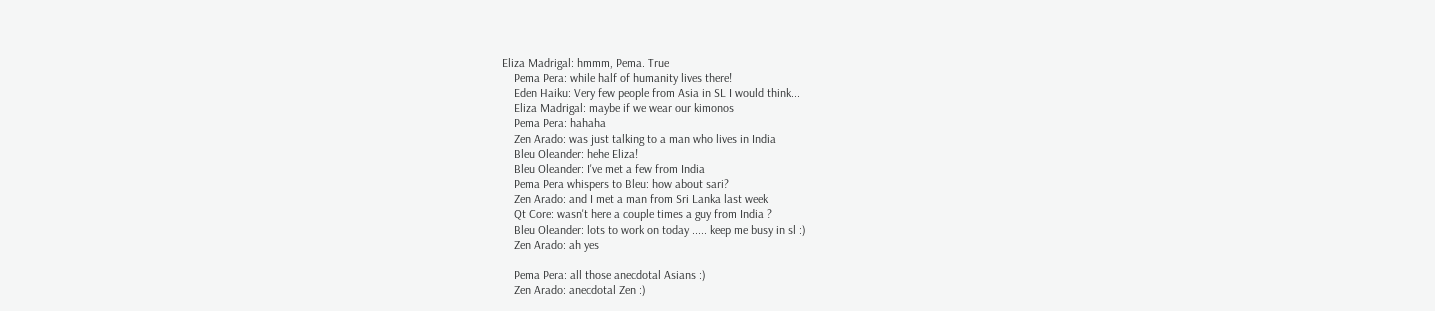Eliza Madrigal: hmmm, Pema. True
    Pema Pera: while half of humanity lives there!
    Eden Haiku: Very few people from Asia in SL I would think...
    Eliza Madrigal: maybe if we wear our kimonos
    Pema Pera: hahaha
    Zen Arado: was just talking to a man who lives in India
    Bleu Oleander: hehe Eliza!
    Bleu Oleander: I've met a few from India
    Pema Pera whispers to Bleu: how about sari?
    Zen Arado: and I met a man from Sri Lanka last week
    Qt Core: wasn't here a couple times a guy from India ?
    Bleu Oleander: lots to work on today ..... keep me busy in sl :)
    Zen Arado: ah yes

    Pema Pera: all those anecdotal Asians :)
    Zen Arado: anecdotal Zen :)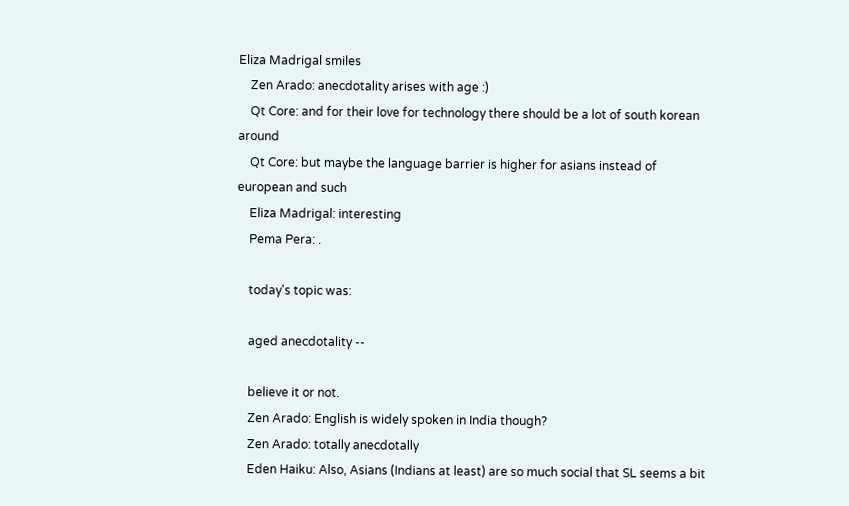Eliza Madrigal smiles
    Zen Arado: anecdotality arises with age :)
    Qt Core: and for their love for technology there should be a lot of south korean around
    Qt Core: but maybe the language barrier is higher for asians instead of european and such
    Eliza Madrigal: interesting
    Pema Pera: .

    today's topic was:

    aged anecdotality --

    believe it or not.
    Zen Arado: English is widely spoken in India though?
    Zen Arado: totally anecdotally
    Eden Haiku: Also, Asians (Indians at least) are so much social that SL seems a bit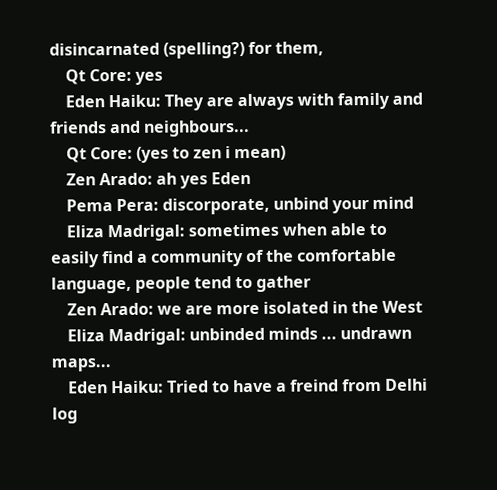disincarnated (spelling?) for them,
    Qt Core: yes
    Eden Haiku: They are always with family and friends and neighbours...
    Qt Core: (yes to zen i mean)
    Zen Arado: ah yes Eden
    Pema Pera: discorporate, unbind your mind
    Eliza Madrigal: sometimes when able to easily find a community of the comfortable language, people tend to gather
    Zen Arado: we are more isolated in the West
    Eliza Madrigal: unbinded minds ... undrawn maps...
    Eden Haiku: Tried to have a freind from Delhi log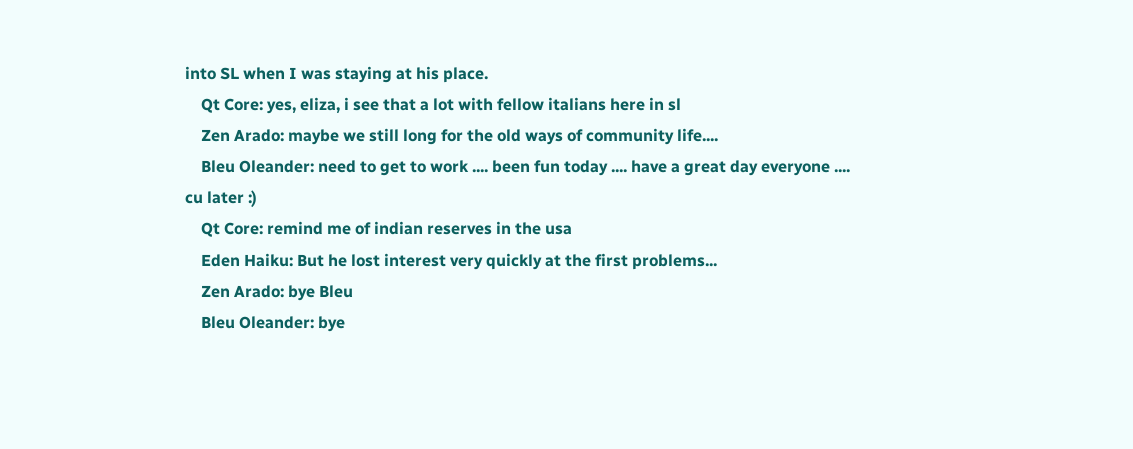into SL when I was staying at his place.
    Qt Core: yes, eliza, i see that a lot with fellow italians here in sl
    Zen Arado: maybe we still long for the old ways of community life....
    Bleu Oleander: need to get to work .... been fun today .... have a great day everyone .... cu later :)
    Qt Core: remind me of indian reserves in the usa
    Eden Haiku: But he lost interest very quickly at the first problems...
    Zen Arado: bye Bleu
    Bleu Oleander: bye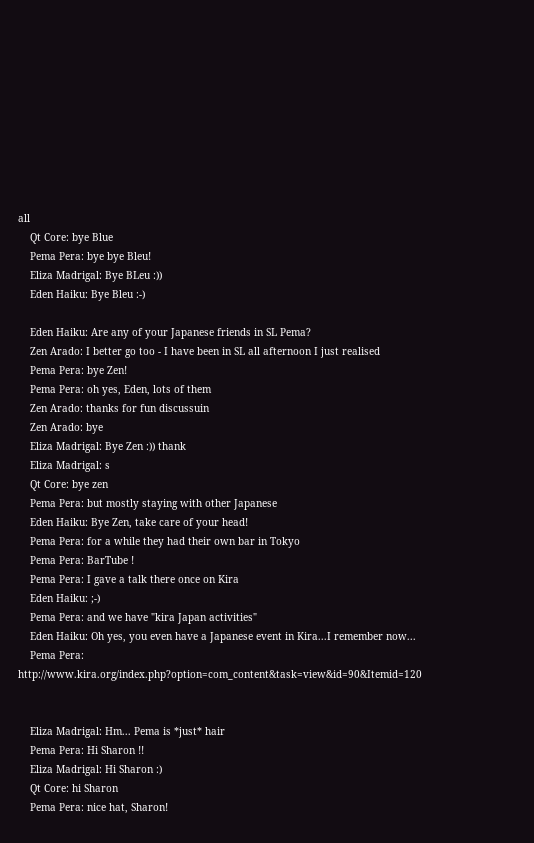all
    Qt Core: bye Blue
    Pema Pera: bye bye Bleu!
    Eliza Madrigal: Bye BLeu :))
    Eden Haiku: Bye Bleu :-)

    Eden Haiku: Are any of your Japanese friends in SL Pema?
    Zen Arado: I better go too - I have been in SL all afternoon I just realised
    Pema Pera: bye Zen!
    Pema Pera: oh yes, Eden, lots of them
    Zen Arado: thanks for fun discussuin
    Zen Arado: bye
    Eliza Madrigal: Bye Zen :)) thank
    Eliza Madrigal: s
    Qt Core: bye zen
    Pema Pera: but mostly staying with other Japanese
    Eden Haiku: Bye Zen, take care of your head!
    Pema Pera: for a while they had their own bar in Tokyo
    Pema Pera: BarTube !
    Pema Pera: I gave a talk there once on Kira
    Eden Haiku: ;-)
    Pema Pera: and we have "kira Japan activities"
    Eden Haiku: Oh yes, you even have a Japanese event in Kira...I remember now...
    Pema Pera: http://www.kira.org/index.php?option=com_content&task=view&id=90&Itemid=120


    Eliza Madrigal: Hm... Pema is *just* hair
    Pema Pera: Hi Sharon !!
    Eliza Madrigal: Hi Sharon :)
    Qt Core: hi Sharon
    Pema Pera: nice hat, Sharon!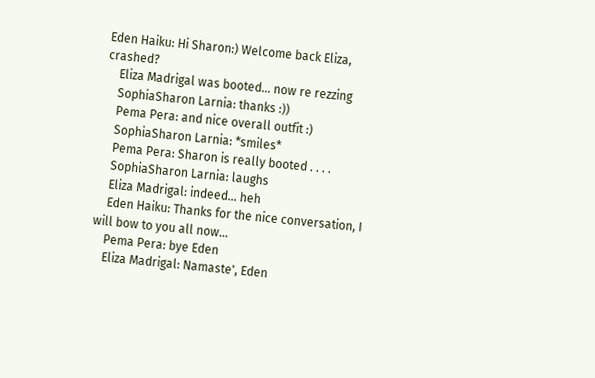Eden Haiku: Hi Sharon:) Welcome back Eliza, crashed?
    Eliza Madrigal was booted... now re rezzing
    SophiaSharon Larnia: thanks :))
    Pema Pera: and nice overall outfit :)
    SophiaSharon Larnia: *smiles*
    Pema Pera: Sharon is really booted . . . .
    SophiaSharon Larnia: laughs
    Eliza Madrigal: indeed... heh
    Eden Haiku: Thanks for the nice conversation, I will bow to you all now...
    Pema Pera: bye Eden
    Eliza Madrigal: Namaste', Eden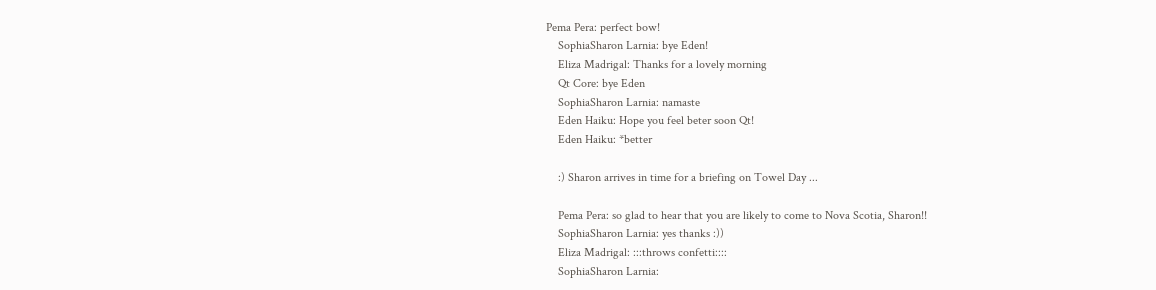Pema Pera: perfect bow!
    SophiaSharon Larnia: bye Eden!
    Eliza Madrigal: Thanks for a lovely morning
    Qt Core: bye Eden
    SophiaSharon Larnia: namaste
    Eden Haiku: Hope you feel beter soon Qt!
    Eden Haiku: *better

    :) Sharon arrives in time for a briefing on Towel Day ...

    Pema Pera: so glad to hear that you are likely to come to Nova Scotia, Sharon!!
    SophiaSharon Larnia: yes thanks :))
    Eliza Madrigal: :::throws confetti::::
    SophiaSharon Larnia: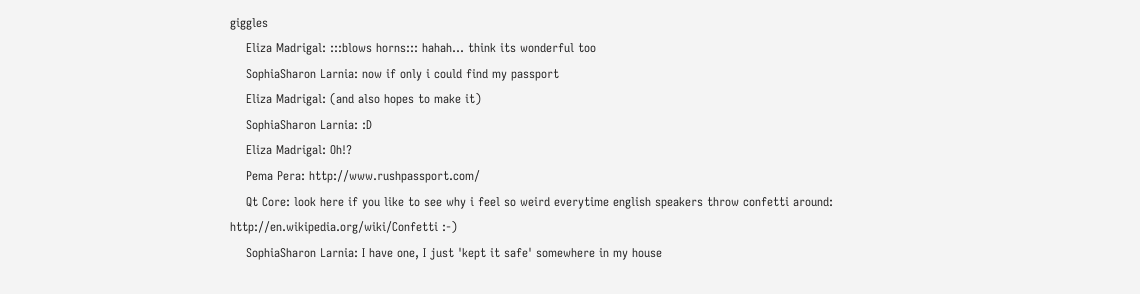giggles
    Eliza Madrigal: :::blows horns::: hahah... think its wonderful too
    SophiaSharon Larnia: now if only i could find my passport
    Eliza Madrigal: (and also hopes to make it)
    SophiaSharon Larnia: :D
    Eliza Madrigal: Oh!?
    Pema Pera: http://www.rushpassport.com/
    Qt Core: look here if you like to see why i feel so weird everytime english speakers throw confetti around: http://en.wikipedia.org/wiki/Confetti :-)
    SophiaSharon Larnia: I have one, I just 'kept it safe' somewhere in my house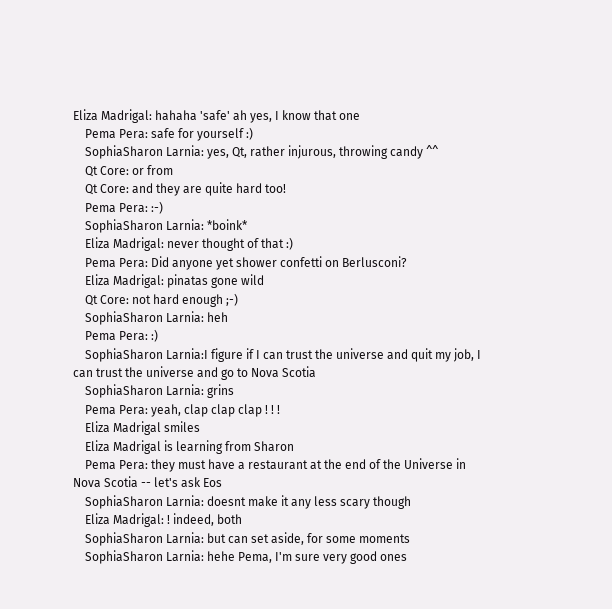Eliza Madrigal: hahaha 'safe' ah yes, I know that one
    Pema Pera: safe for yourself :)
    SophiaSharon Larnia: yes, Qt, rather injurous, throwing candy ^^
    Qt Core: or from
    Qt Core: and they are quite hard too!
    Pema Pera: :-)
    SophiaSharon Larnia: *boink*
    Eliza Madrigal: never thought of that :)
    Pema Pera: Did anyone yet shower confetti on Berlusconi?
    Eliza Madrigal: pinatas gone wild
    Qt Core: not hard enough ;-)
    SophiaSharon Larnia: heh
    Pema Pera: :)
    SophiaSharon Larnia:I figure if I can trust the universe and quit my job, I can trust the universe and go to Nova Scotia
    SophiaSharon Larnia: grins
    Pema Pera: yeah, clap clap clap ! ! !
    Eliza Madrigal smiles
    Eliza Madrigal is learning from Sharon
    Pema Pera: they must have a restaurant at the end of the Universe in Nova Scotia -- let's ask Eos
    SophiaSharon Larnia: doesnt make it any less scary though
    Eliza Madrigal: ! indeed, both
    SophiaSharon Larnia: but can set aside, for some moments
    SophiaSharon Larnia: hehe Pema, I'm sure very good ones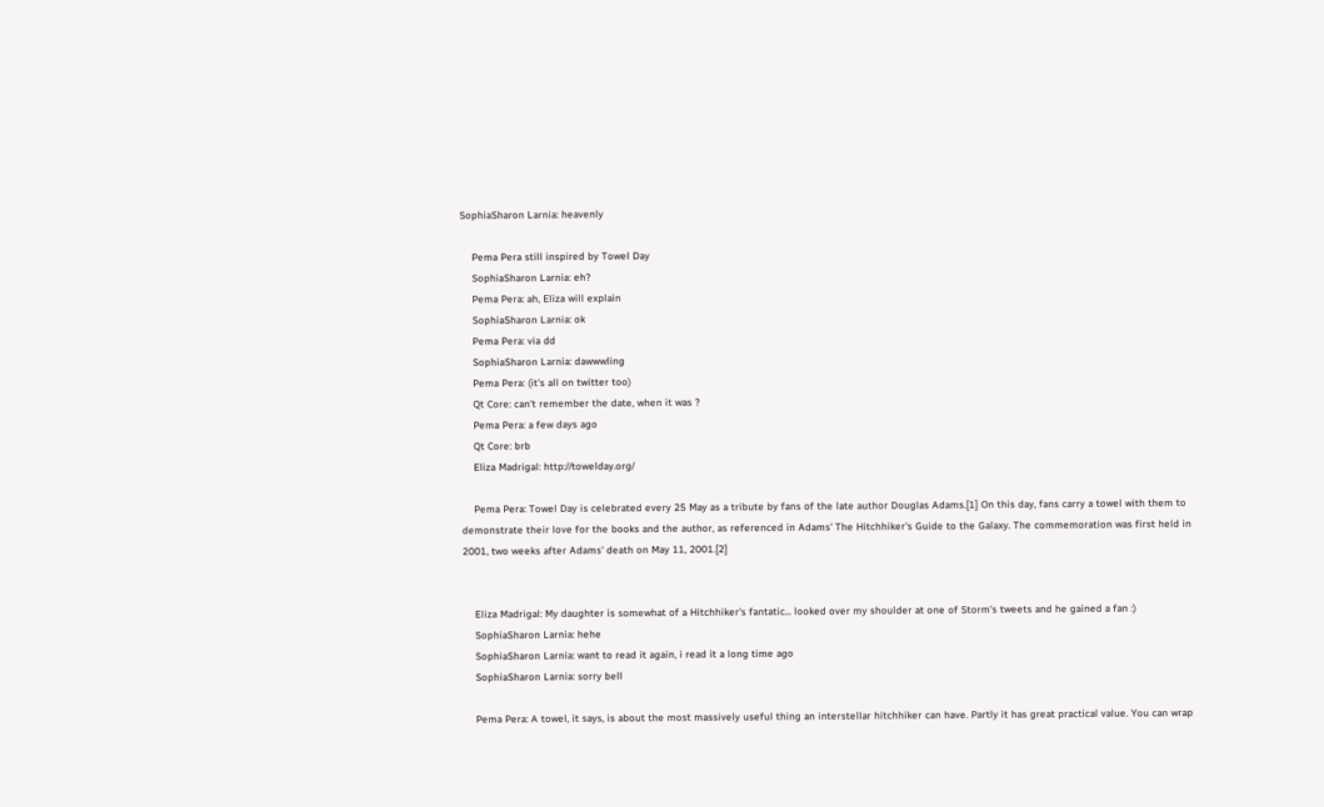SophiaSharon Larnia: heavenly

    Pema Pera still inspired by Towel Day
    SophiaSharon Larnia: eh?
    Pema Pera: ah, Eliza will explain
    SophiaSharon Larnia: ok
    Pema Pera: via dd
    SophiaSharon Larnia: dawwwling
    Pema Pera: (it's all on twitter too)
    Qt Core: can't remember the date, when it was ?
    Pema Pera: a few days ago
    Qt Core: brb
    Eliza Madrigal: http://towelday.org/

    Pema Pera: Towel Day is celebrated every 25 May as a tribute by fans of the late author Douglas Adams.[1] On this day, fans carry a towel with them to demonstrate their love for the books and the author, as referenced in Adams' The Hitchhiker's Guide to the Galaxy. The commemoration was first held in 2001, two weeks after Adams' death on May 11, 2001.[2]


    Eliza Madrigal: My daughter is somewhat of a Hitchhiker's fantatic... looked over my shoulder at one of Storm's tweets and he gained a fan :)
    SophiaSharon Larnia: hehe
    SophiaSharon Larnia: want to read it again, i read it a long time ago
    SophiaSharon Larnia: sorry bell

    Pema Pera: A towel, it says, is about the most massively useful thing an interstellar hitchhiker can have. Partly it has great practical value. You can wrap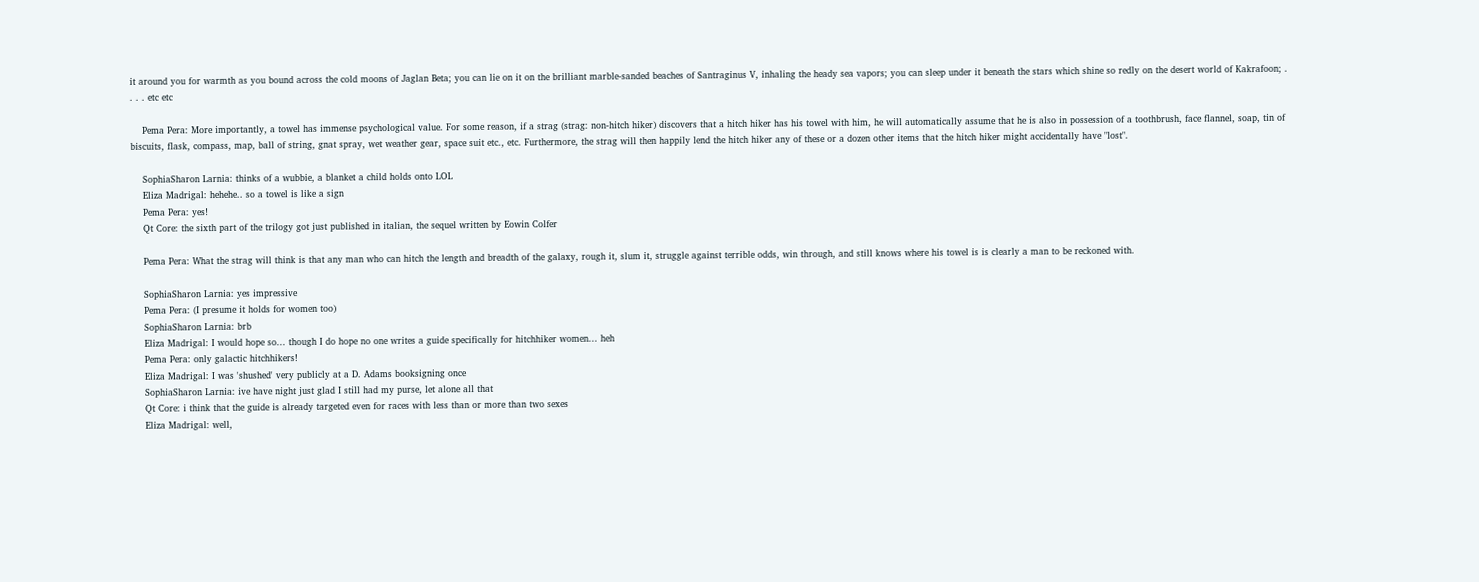it around you for warmth as you bound across the cold moons of Jaglan Beta; you can lie on it on the brilliant marble-sanded beaches of Santraginus V, inhaling the heady sea vapors; you can sleep under it beneath the stars which shine so redly on the desert world of Kakrafoon; . . . . etc etc

    Pema Pera: More importantly, a towel has immense psychological value. For some reason, if a strag (strag: non-hitch hiker) discovers that a hitch hiker has his towel with him, he will automatically assume that he is also in possession of a toothbrush, face flannel, soap, tin of biscuits, flask, compass, map, ball of string, gnat spray, wet weather gear, space suit etc., etc. Furthermore, the strag will then happily lend the hitch hiker any of these or a dozen other items that the hitch hiker might accidentally have "lost".

    SophiaSharon Larnia: thinks of a wubbie, a blanket a child holds onto LOL
    Eliza Madrigal: hehehe.. so a towel is like a sign
    Pema Pera: yes!
    Qt Core: the sixth part of the trilogy got just published in italian, the sequel written by Eowin Colfer

    Pema Pera: What the strag will think is that any man who can hitch the length and breadth of the galaxy, rough it, slum it, struggle against terrible odds, win through, and still knows where his towel is is clearly a man to be reckoned with.

    SophiaSharon Larnia: yes impressive
    Pema Pera: (I presume it holds for women too)
    SophiaSharon Larnia: brb
    Eliza Madrigal: I would hope so... though I do hope no one writes a guide specifically for hitchhiker women... heh
    Pema Pera: only galactic hitchhikers!
    Eliza Madrigal: I was 'shushed' very publicly at a D. Adams booksigning once
    SophiaSharon Larnia: ive have night just glad I still had my purse, let alone all that
    Qt Core: i think that the guide is already targeted even for races with less than or more than two sexes
    Eliza Madrigal: well,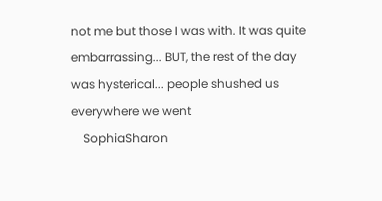not me but those I was with. It was quite embarrassing... BUT, the rest of the day was hysterical... people shushed us everywhere we went
    SophiaSharon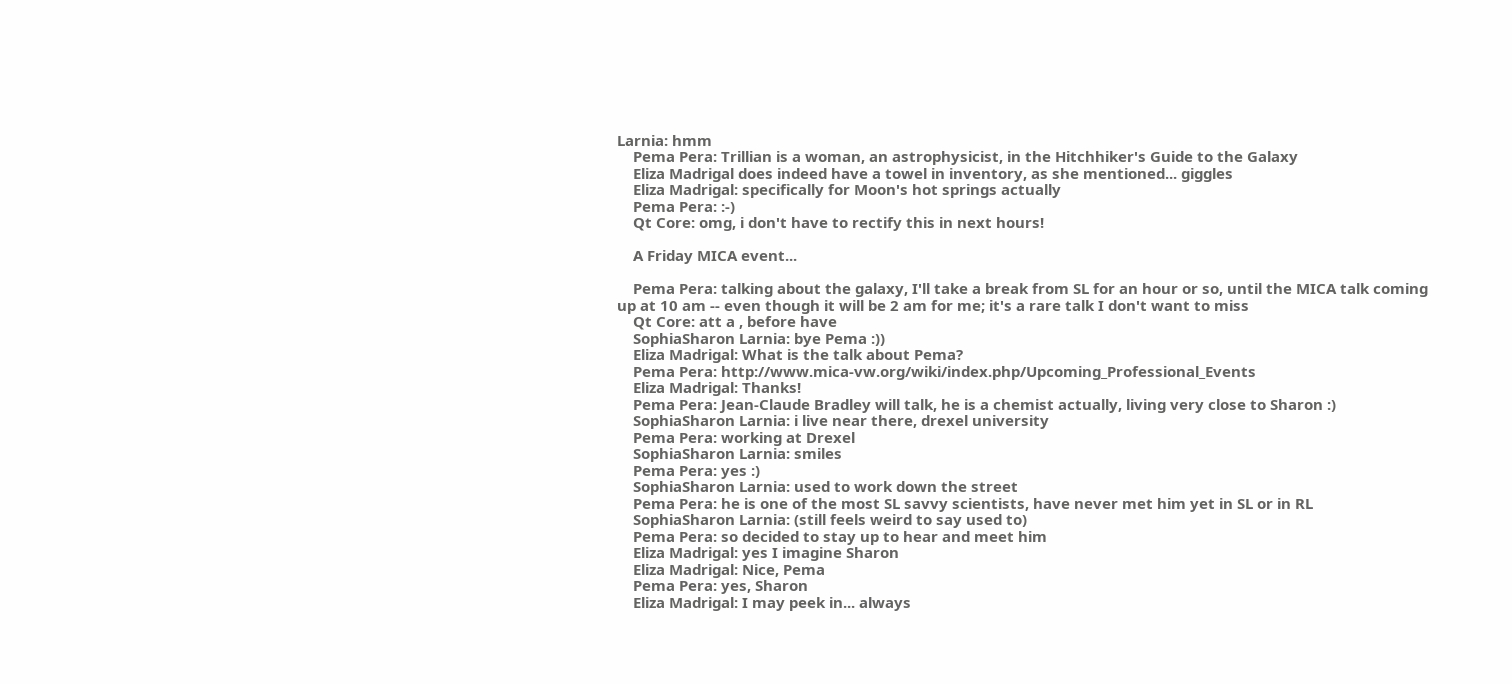Larnia: hmm
    Pema Pera: Trillian is a woman, an astrophysicist, in the Hitchhiker's Guide to the Galaxy
    Eliza Madrigal does indeed have a towel in inventory, as she mentioned... giggles
    Eliza Madrigal: specifically for Moon's hot springs actually
    Pema Pera: :-)
    Qt Core: omg, i don't have to rectify this in next hours!

    A Friday MICA event...

    Pema Pera: talking about the galaxy, I'll take a break from SL for an hour or so, until the MICA talk coming up at 10 am -- even though it will be 2 am for me; it's a rare talk I don't want to miss
    Qt Core: att a , before have
    SophiaSharon Larnia: bye Pema :))
    Eliza Madrigal: What is the talk about Pema?
    Pema Pera: http://www.mica-vw.org/wiki/index.php/Upcoming_Professional_Events
    Eliza Madrigal: Thanks!
    Pema Pera: Jean-Claude Bradley will talk, he is a chemist actually, living very close to Sharon :)
    SophiaSharon Larnia: i live near there, drexel university
    Pema Pera: working at Drexel
    SophiaSharon Larnia: smiles
    Pema Pera: yes :)
    SophiaSharon Larnia: used to work down the street
    Pema Pera: he is one of the most SL savvy scientists, have never met him yet in SL or in RL
    SophiaSharon Larnia: (still feels weird to say used to)
    Pema Pera: so decided to stay up to hear and meet him
    Eliza Madrigal: yes I imagine Sharon
    Eliza Madrigal: Nice, Pema
    Pema Pera: yes, Sharon
    Eliza Madrigal: I may peek in... always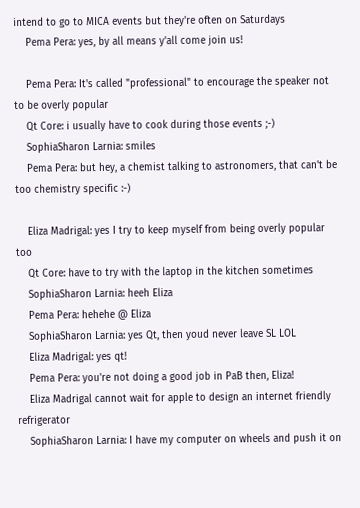intend to go to MICA events but they're often on Saturdays
    Pema Pera: yes, by all means y'all come join us!

    Pema Pera: It's called "professional" to encourage the speaker not to be overly popular
    Qt Core: i usually have to cook during those events ;-)
    SophiaSharon Larnia: smiles
    Pema Pera: but hey, a chemist talking to astronomers, that can't be too chemistry specific :-)

    Eliza Madrigal: yes I try to keep myself from being overly popular too
    Qt Core: have to try with the laptop in the kitchen sometimes
    SophiaSharon Larnia: heeh Eliza
    Pema Pera: hehehe @ Eliza
    SophiaSharon Larnia: yes Qt, then youd never leave SL LOL
    Eliza Madrigal: yes qt!
    Pema Pera: you're not doing a good job in PaB then, Eliza!
    Eliza Madrigal cannot wait for apple to design an internet friendly refrigerator
    SophiaSharon Larnia: I have my computer on wheels and push it on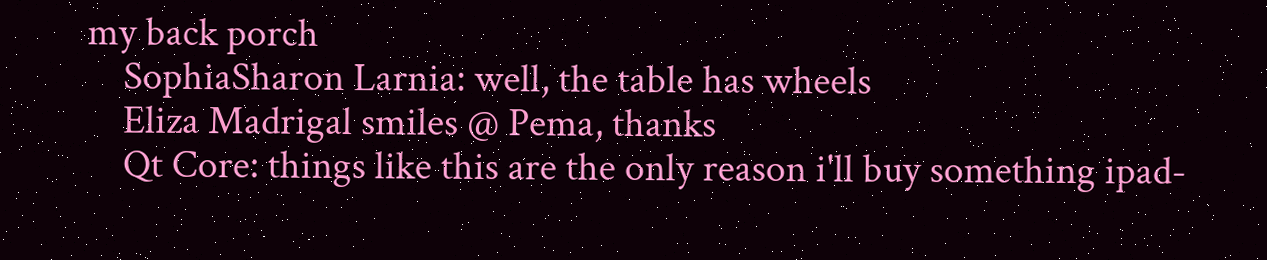my back porch
    SophiaSharon Larnia: well, the table has wheels
    Eliza Madrigal smiles @ Pema, thanks
    Qt Core: things like this are the only reason i'll buy something ipad-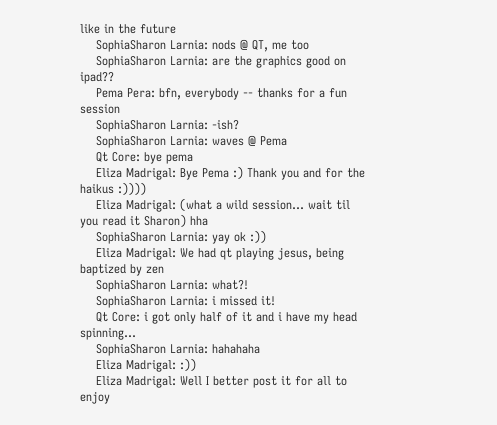like in the future
    SophiaSharon Larnia: nods @ QT, me too
    SophiaSharon Larnia: are the graphics good on ipad??
    Pema Pera: bfn, everybody -- thanks for a fun session
    SophiaSharon Larnia: -ish?
    SophiaSharon Larnia: waves @ Pema
    Qt Core: bye pema
    Eliza Madrigal: Bye Pema :) Thank you and for the haikus :))))
    Eliza Madrigal: (what a wild session... wait til you read it Sharon) hha
    SophiaSharon Larnia: yay ok :))
    Eliza Madrigal: We had qt playing jesus, being baptized by zen
    SophiaSharon Larnia: what?!
    SophiaSharon Larnia: i missed it!
    Qt Core: i got only half of it and i have my head spinning...
    SophiaSharon Larnia: hahahaha
    Eliza Madrigal: :))
    Eliza Madrigal: Well I better post it for all to enjoy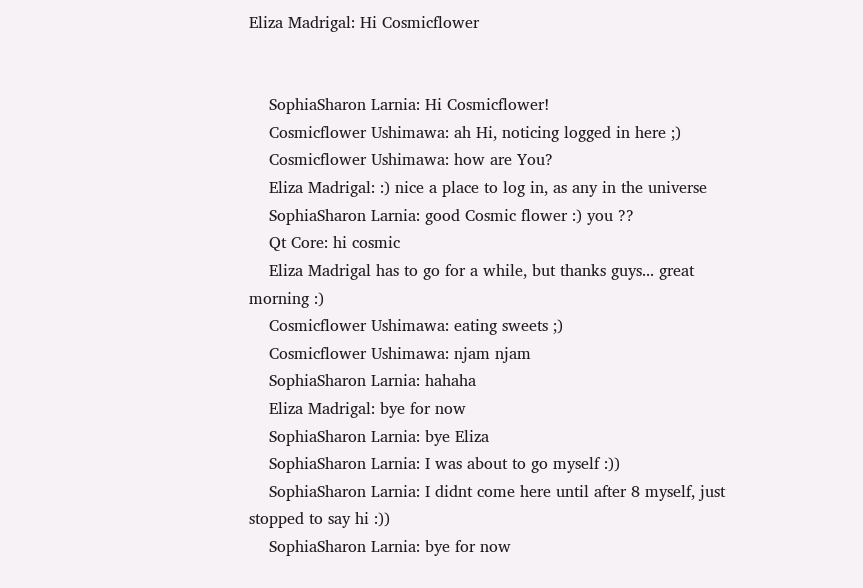Eliza Madrigal: Hi Cosmicflower


    SophiaSharon Larnia: Hi Cosmicflower!
    Cosmicflower Ushimawa: ah Hi, noticing logged in here ;)
    Cosmicflower Ushimawa: how are You?
    Eliza Madrigal: :) nice a place to log in, as any in the universe
    SophiaSharon Larnia: good Cosmic flower :) you ??
    Qt Core: hi cosmic
    Eliza Madrigal has to go for a while, but thanks guys... great morning :)
    Cosmicflower Ushimawa: eating sweets ;)
    Cosmicflower Ushimawa: njam njam
    SophiaSharon Larnia: hahaha
    Eliza Madrigal: bye for now
    SophiaSharon Larnia: bye Eliza
    SophiaSharon Larnia: I was about to go myself :))
    SophiaSharon Larnia: I didnt come here until after 8 myself, just stopped to say hi :))
    SophiaSharon Larnia: bye for now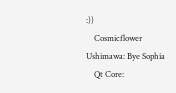:))
    Cosmicflower Ushimawa: Bye Sophia
    Qt Core: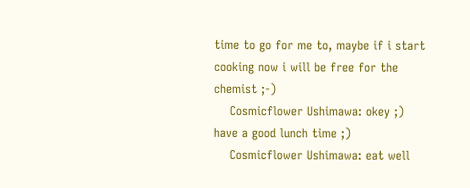time to go for me to, maybe if i start cooking now i will be free for the chemist ;-)
    Cosmicflower Ushimawa: okey ;) have a good lunch time ;)
    Cosmicflower Ushimawa: eat well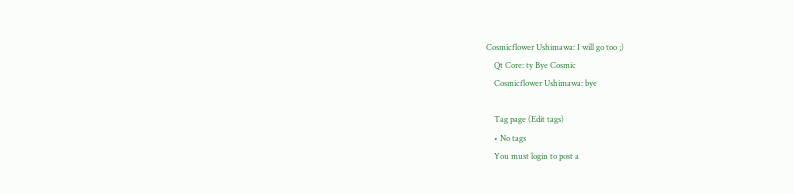Cosmicflower Ushimawa: I will go too ;)
    Qt Core: ty Bye Cosmic
    Cosmicflower Ushimawa: bye

    Tag page (Edit tags)
    • No tags
    You must login to post a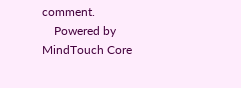comment.
    Powered by MindTouch Core